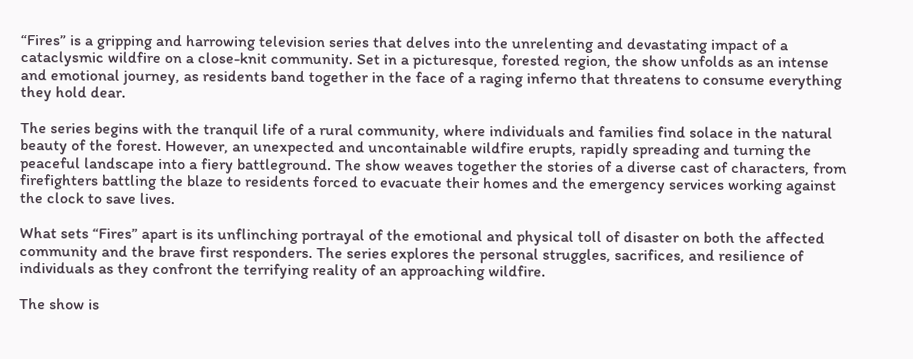“Fires” is a gripping and harrowing television series that delves into the unrelenting and devastating impact of a cataclysmic wildfire on a close-knit community. Set in a picturesque, forested region, the show unfolds as an intense and emotional journey, as residents band together in the face of a raging inferno that threatens to consume everything they hold dear.

The series begins with the tranquil life of a rural community, where individuals and families find solace in the natural beauty of the forest. However, an unexpected and uncontainable wildfire erupts, rapidly spreading and turning the peaceful landscape into a fiery battleground. The show weaves together the stories of a diverse cast of characters, from firefighters battling the blaze to residents forced to evacuate their homes and the emergency services working against the clock to save lives.

What sets “Fires” apart is its unflinching portrayal of the emotional and physical toll of disaster on both the affected community and the brave first responders. The series explores the personal struggles, sacrifices, and resilience of individuals as they confront the terrifying reality of an approaching wildfire.

The show is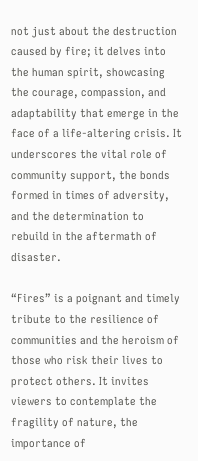not just about the destruction caused by fire; it delves into the human spirit, showcasing the courage, compassion, and adaptability that emerge in the face of a life-altering crisis. It underscores the vital role of community support, the bonds formed in times of adversity, and the determination to rebuild in the aftermath of disaster.

“Fires” is a poignant and timely tribute to the resilience of communities and the heroism of those who risk their lives to protect others. It invites viewers to contemplate the fragility of nature, the importance of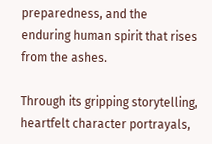preparedness, and the enduring human spirit that rises from the ashes.

Through its gripping storytelling, heartfelt character portrayals,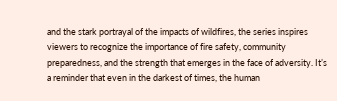and the stark portrayal of the impacts of wildfires, the series inspires viewers to recognize the importance of fire safety, community preparedness, and the strength that emerges in the face of adversity. It’s a reminder that even in the darkest of times, the human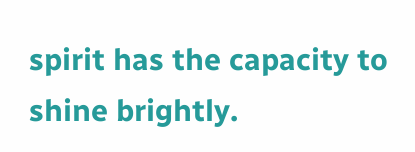spirit has the capacity to shine brightly.